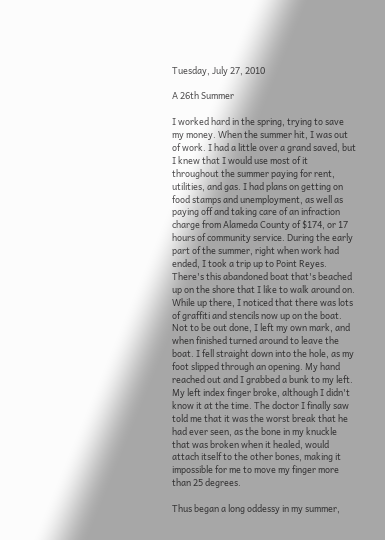Tuesday, July 27, 2010

A 26th Summer

I worked hard in the spring, trying to save my money. When the summer hit, I was out of work. I had a little over a grand saved, but I knew that I would use most of it throughout the summer paying for rent, utilities, and gas. I had plans on getting on food stamps and unemployment, as well as paying off and taking care of an infraction charge from Alameda County of $174, or 17 hours of community service. During the early part of the summer, right when work had ended, I took a trip up to Point Reyes. There's this abandoned boat that's beached up on the shore that I like to walk around on. While up there, I noticed that there was lots of graffiti and stencils now up on the boat. Not to be out done, I left my own mark, and when finished turned around to leave the boat. I fell straight down into the hole, as my foot slipped through an opening. My hand reached out and I grabbed a bunk to my left. My left index finger broke, although I didn't know it at the time. The doctor I finally saw told me that it was the worst break that he had ever seen, as the bone in my knuckle that was broken when it healed, would attach itself to the other bones, making it impossible for me to move my finger more than 25 degrees.

Thus began a long oddessy in my summer,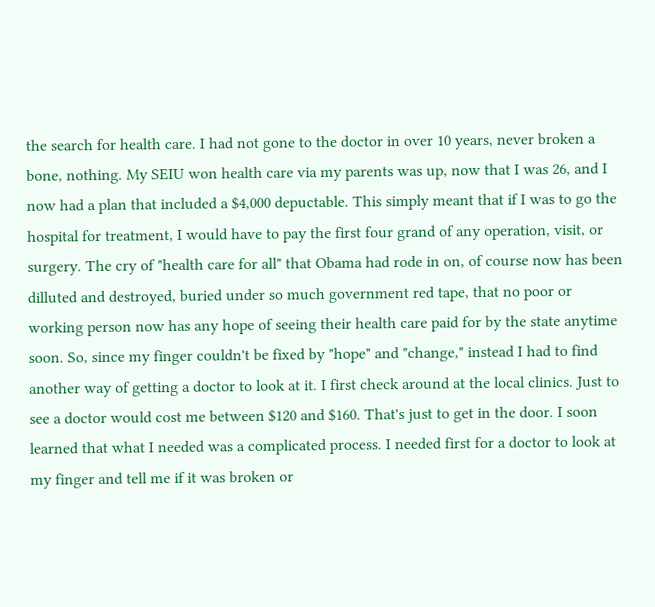the search for health care. I had not gone to the doctor in over 10 years, never broken a bone, nothing. My SEIU won health care via my parents was up, now that I was 26, and I now had a plan that included a $4,000 depuctable. This simply meant that if I was to go the hospital for treatment, I would have to pay the first four grand of any operation, visit, or surgery. The cry of "health care for all" that Obama had rode in on, of course now has been dilluted and destroyed, buried under so much government red tape, that no poor or working person now has any hope of seeing their health care paid for by the state anytime soon. So, since my finger couldn't be fixed by "hope" and "change," instead I had to find another way of getting a doctor to look at it. I first check around at the local clinics. Just to see a doctor would cost me between $120 and $160. That's just to get in the door. I soon learned that what I needed was a complicated process. I needed first for a doctor to look at my finger and tell me if it was broken or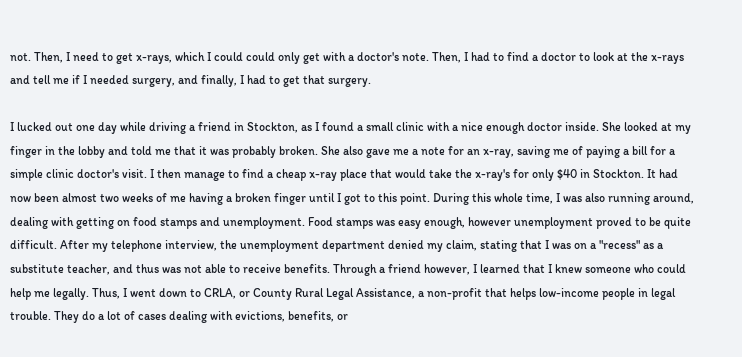not. Then, I need to get x-rays, which I could could only get with a doctor's note. Then, I had to find a doctor to look at the x-rays and tell me if I needed surgery, and finally, I had to get that surgery.

I lucked out one day while driving a friend in Stockton, as I found a small clinic with a nice enough doctor inside. She looked at my finger in the lobby and told me that it was probably broken. She also gave me a note for an x-ray, saving me of paying a bill for a simple clinic doctor's visit. I then manage to find a cheap x-ray place that would take the x-ray's for only $40 in Stockton. It had now been almost two weeks of me having a broken finger until I got to this point. During this whole time, I was also running around, dealing with getting on food stamps and unemployment. Food stamps was easy enough, however unemployment proved to be quite difficult. After my telephone interview, the unemployment department denied my claim, stating that I was on a "recess" as a substitute teacher, and thus was not able to receive benefits. Through a friend however, I learned that I knew someone who could help me legally. Thus, I went down to CRLA, or County Rural Legal Assistance, a non-profit that helps low-income people in legal trouble. They do a lot of cases dealing with evictions, benefits, or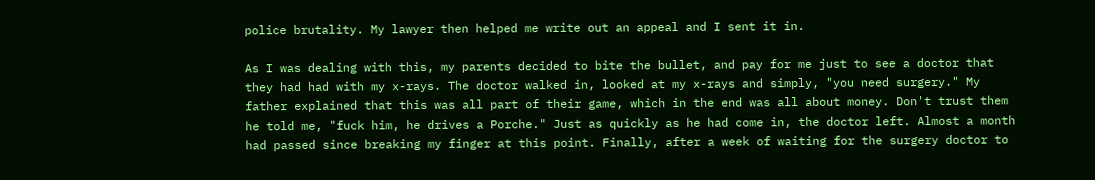police brutality. My lawyer then helped me write out an appeal and I sent it in.

As I was dealing with this, my parents decided to bite the bullet, and pay for me just to see a doctor that they had had with my x-rays. The doctor walked in, looked at my x-rays and simply, "you need surgery." My father explained that this was all part of their game, which in the end was all about money. Don't trust them he told me, "fuck him, he drives a Porche." Just as quickly as he had come in, the doctor left. Almost a month had passed since breaking my finger at this point. Finally, after a week of waiting for the surgery doctor to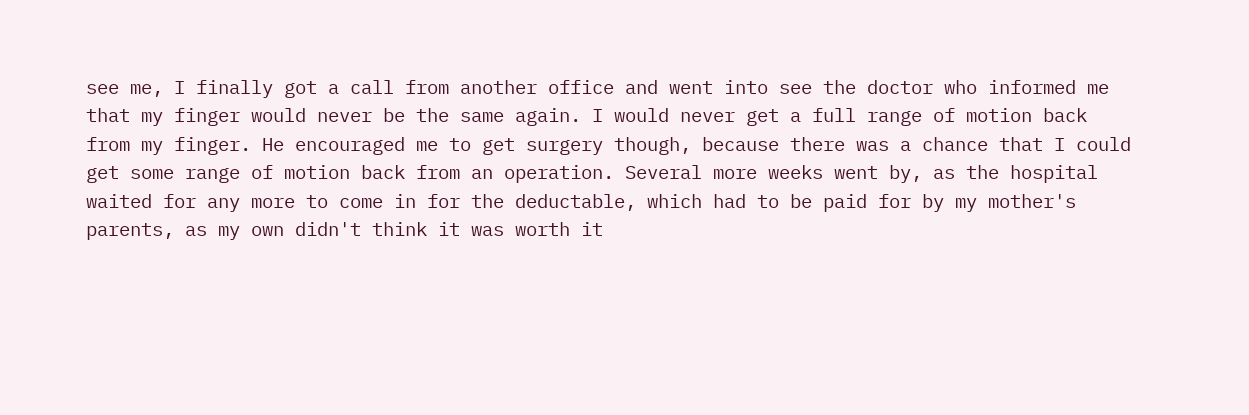see me, I finally got a call from another office and went into see the doctor who informed me that my finger would never be the same again. I would never get a full range of motion back from my finger. He encouraged me to get surgery though, because there was a chance that I could get some range of motion back from an operation. Several more weeks went by, as the hospital waited for any more to come in for the deductable, which had to be paid for by my mother's parents, as my own didn't think it was worth it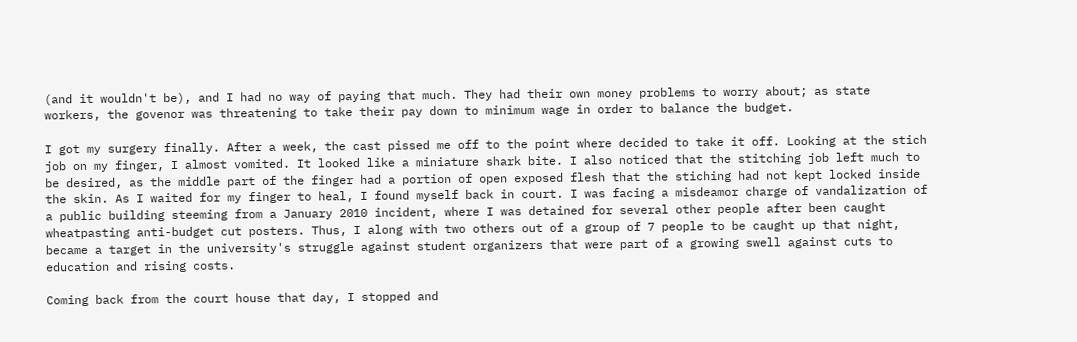(and it wouldn't be), and I had no way of paying that much. They had their own money problems to worry about; as state workers, the govenor was threatening to take their pay down to minimum wage in order to balance the budget.

I got my surgery finally. After a week, the cast pissed me off to the point where decided to take it off. Looking at the stich job on my finger, I almost vomited. It looked like a miniature shark bite. I also noticed that the stitching job left much to be desired, as the middle part of the finger had a portion of open exposed flesh that the stiching had not kept locked inside the skin. As I waited for my finger to heal, I found myself back in court. I was facing a misdeamor charge of vandalization of a public building steeming from a January 2010 incident, where I was detained for several other people after been caught wheatpasting anti-budget cut posters. Thus, I along with two others out of a group of 7 people to be caught up that night, became a target in the university's struggle against student organizers that were part of a growing swell against cuts to education and rising costs.

Coming back from the court house that day, I stopped and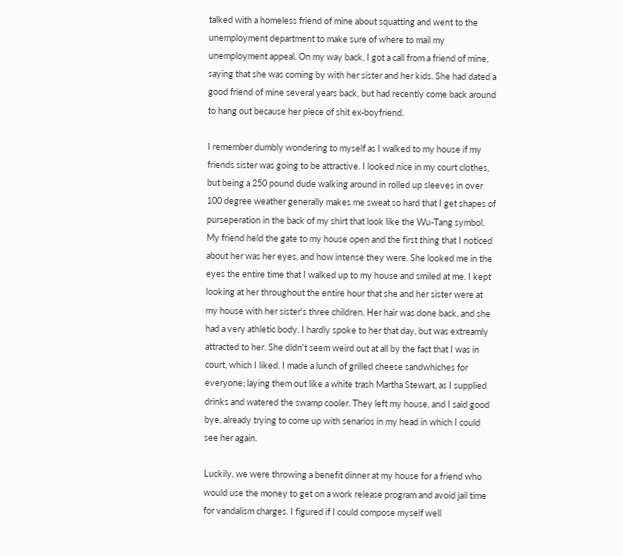talked with a homeless friend of mine about squatting and went to the unemployment department to make sure of where to mail my unemployment appeal. On my way back, I got a call from a friend of mine, saying that she was coming by with her sister and her kids. She had dated a good friend of mine several years back, but had recently come back around to hang out because her piece of shit ex-boyfriend.

I remember dumbly wondering to myself as I walked to my house if my friends sister was going to be attractive. I looked nice in my court clothes, but being a 250 pound dude walking around in rolled up sleeves in over 100 degree weather generally makes me sweat so hard that I get shapes of purseperation in the back of my shirt that look like the Wu-Tang symbol. My friend held the gate to my house open and the first thing that I noticed about her was her eyes, and how intense they were. She looked me in the eyes the entire time that I walked up to my house and smiled at me. I kept looking at her throughout the entire hour that she and her sister were at my house with her sister's three children. Her hair was done back, and she had a very athletic body. I hardly spoke to her that day, but was extreamly attracted to her. She didn't seem weird out at all by the fact that I was in court, which I liked. I made a lunch of grilled cheese sandwhiches for everyone; laying them out like a white trash Martha Stewart, as I supplied drinks and watered the swamp cooler. They left my house, and I said good bye, already trying to come up with senarios in my head in which I could see her again.

Luckily, we were throwing a benefit dinner at my house for a friend who would use the money to get on a work release program and avoid jail time for vandalism charges. I figured if I could compose myself well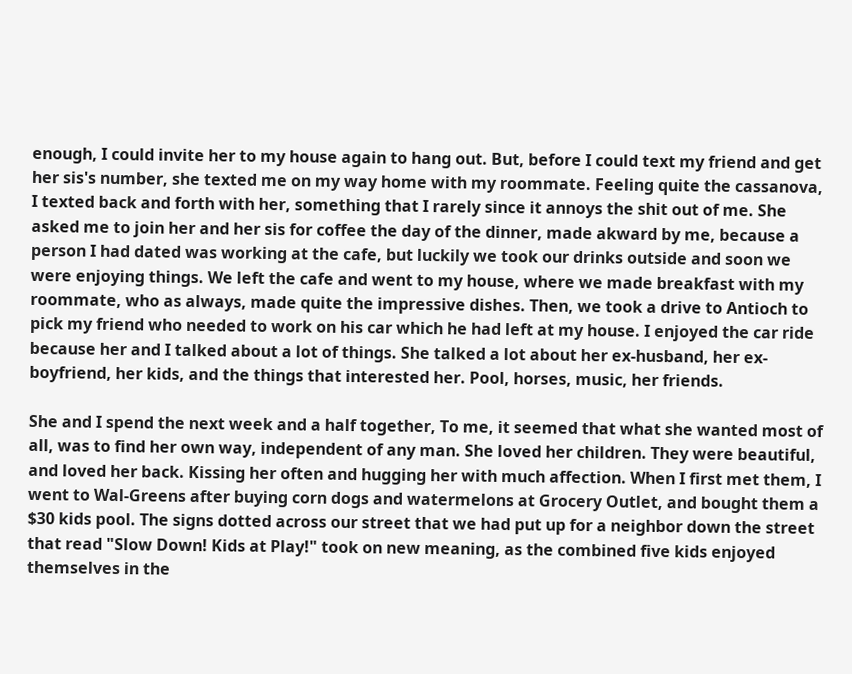enough, I could invite her to my house again to hang out. But, before I could text my friend and get her sis's number, she texted me on my way home with my roommate. Feeling quite the cassanova, I texted back and forth with her, something that I rarely since it annoys the shit out of me. She asked me to join her and her sis for coffee the day of the dinner, made akward by me, because a person I had dated was working at the cafe, but luckily we took our drinks outside and soon we were enjoying things. We left the cafe and went to my house, where we made breakfast with my roommate, who as always, made quite the impressive dishes. Then, we took a drive to Antioch to pick my friend who needed to work on his car which he had left at my house. I enjoyed the car ride because her and I talked about a lot of things. She talked a lot about her ex-husband, her ex-boyfriend, her kids, and the things that interested her. Pool, horses, music, her friends.

She and I spend the next week and a half together, To me, it seemed that what she wanted most of all, was to find her own way, independent of any man. She loved her children. They were beautiful, and loved her back. Kissing her often and hugging her with much affection. When I first met them, I went to Wal-Greens after buying corn dogs and watermelons at Grocery Outlet, and bought them a $30 kids pool. The signs dotted across our street that we had put up for a neighbor down the street that read "Slow Down! Kids at Play!" took on new meaning, as the combined five kids enjoyed themselves in the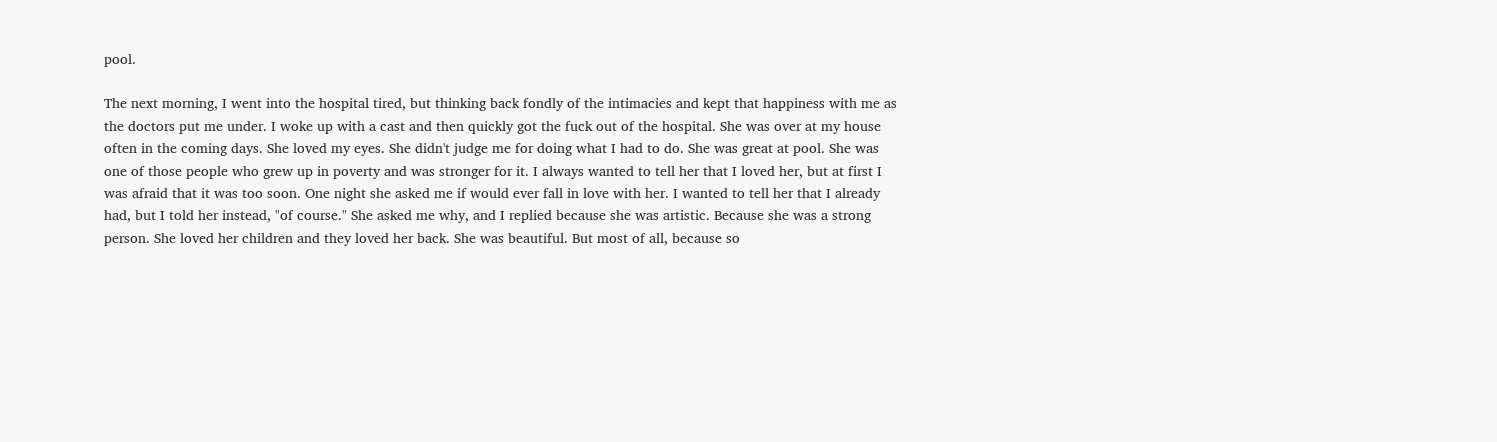pool.

The next morning, I went into the hospital tired, but thinking back fondly of the intimacies and kept that happiness with me as the doctors put me under. I woke up with a cast and then quickly got the fuck out of the hospital. She was over at my house often in the coming days. She loved my eyes. She didn't judge me for doing what I had to do. She was great at pool. She was one of those people who grew up in poverty and was stronger for it. I always wanted to tell her that I loved her, but at first I was afraid that it was too soon. One night she asked me if would ever fall in love with her. I wanted to tell her that I already had, but I told her instead, "of course." She asked me why, and I replied because she was artistic. Because she was a strong person. She loved her children and they loved her back. She was beautiful. But most of all, because so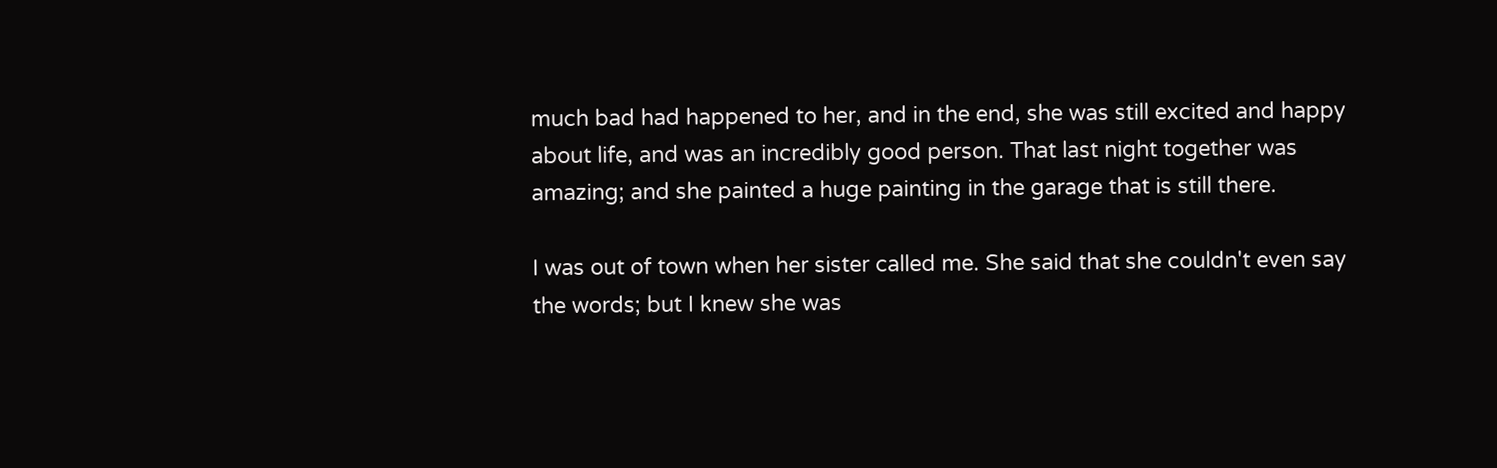much bad had happened to her, and in the end, she was still excited and happy about life, and was an incredibly good person. That last night together was amazing; and she painted a huge painting in the garage that is still there.

I was out of town when her sister called me. She said that she couldn't even say the words; but I knew she was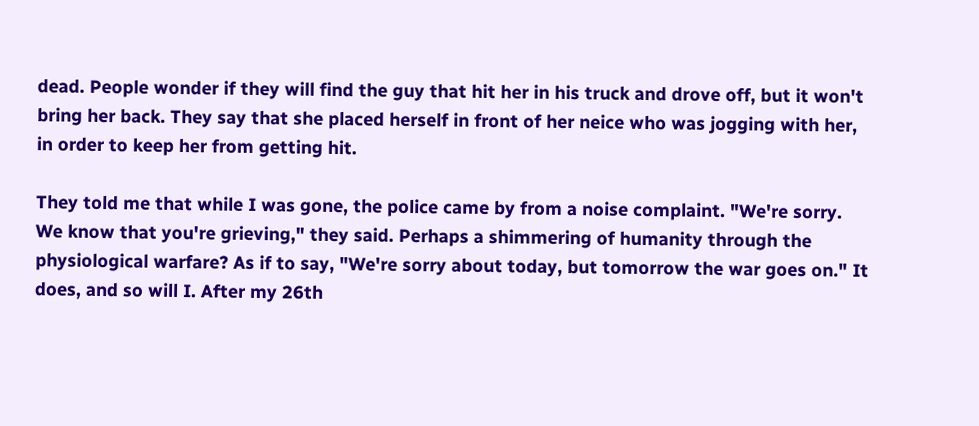dead. People wonder if they will find the guy that hit her in his truck and drove off, but it won't bring her back. They say that she placed herself in front of her neice who was jogging with her, in order to keep her from getting hit.

They told me that while I was gone, the police came by from a noise complaint. "We're sorry. We know that you're grieving," they said. Perhaps a shimmering of humanity through the physiological warfare? As if to say, "We're sorry about today, but tomorrow the war goes on." It does, and so will I. After my 26th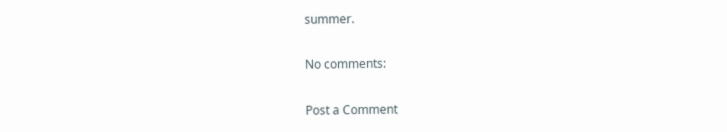summer.

No comments:

Post a Comment